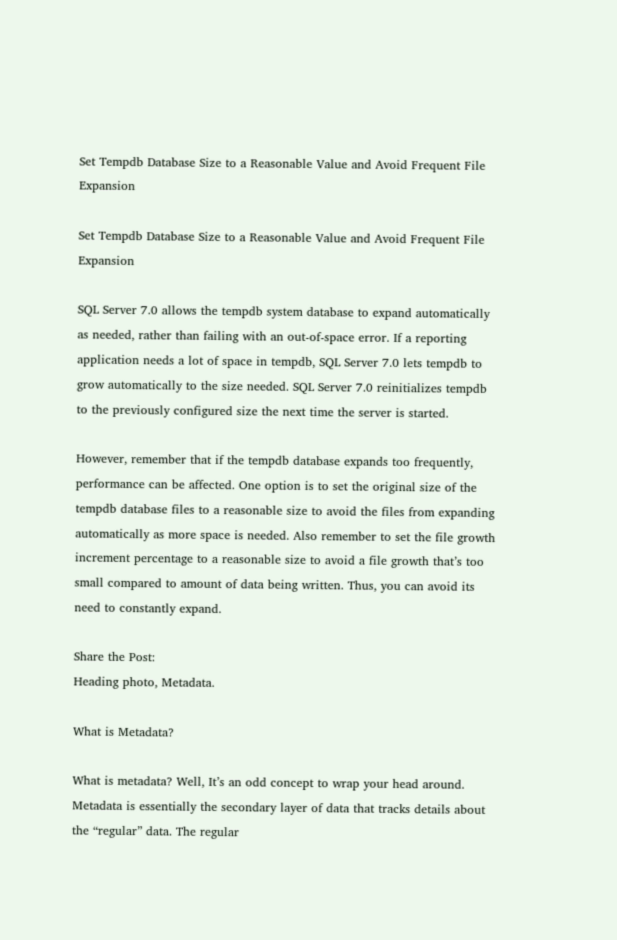Set Tempdb Database Size to a Reasonable Value and Avoid Frequent File Expansion

Set Tempdb Database Size to a Reasonable Value and Avoid Frequent File Expansion

SQL Server 7.0 allows the tempdb system database to expand automatically as needed, rather than failing with an out-of-space error. If a reporting application needs a lot of space in tempdb, SQL Server 7.0 lets tempdb to grow automatically to the size needed. SQL Server 7.0 reinitializes tempdb to the previously configured size the next time the server is started.

However, remember that if the tempdb database expands too frequently, performance can be affected. One option is to set the original size of the tempdb database files to a reasonable size to avoid the files from expanding automatically as more space is needed. Also remember to set the file growth increment percentage to a reasonable size to avoid a file growth that’s too small compared to amount of data being written. Thus, you can avoid its need to constantly expand.

Share the Post:
Heading photo, Metadata.

What is Metadata?

What is metadata? Well, It’s an odd concept to wrap your head around. Metadata is essentially the secondary layer of data that tracks details about the “regular” data. The regular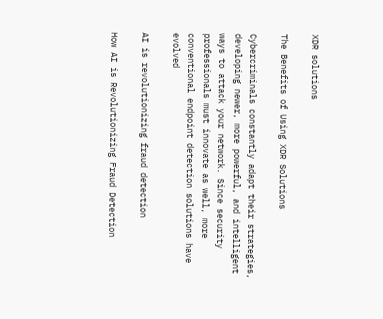XDR solutions

The Benefits of Using XDR Solutions

Cybercriminals constantly adapt their strategies, developing newer, more powerful, and intelligent ways to attack your network. Since security professionals must innovate as well, more conventional endpoint detection solutions have evolved

AI is revolutionizing fraud detection

How AI is Revolutionizing Fraud Detection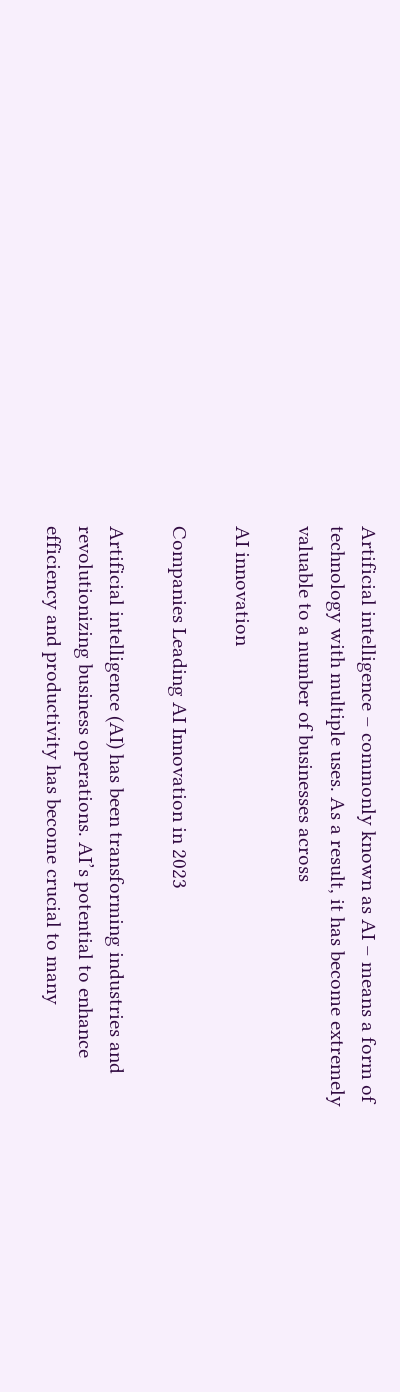Artificial intelligence – commonly known as AI – means a form of technology with multiple uses. As a result, it has become extremely valuable to a number of businesses across

AI innovation

Companies Leading AI Innovation in 2023

Artificial intelligence (AI) has been transforming industries and revolutionizing business operations. AI’s potential to enhance efficiency and productivity has become crucial to many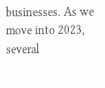businesses. As we move into 2023, several